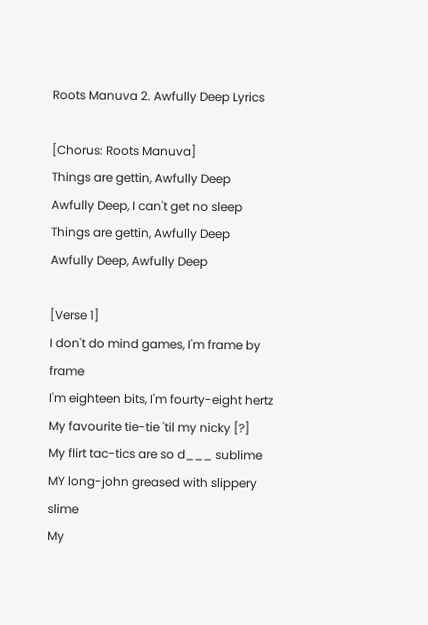Roots Manuva 2. Awfully Deep Lyrics

[Chorus: Roots Manuva]
Things are gettin, Awfully Deep
Awfully Deep, I can't get no sleep
Things are gettin, Awfully Deep
Awfully Deep, Awfully Deep

[Verse 1]
I don't do mind games, I'm frame by frame
I'm eighteen bits, I'm fourty-eight hertz
My favourite tie-tie 'til my nicky [?]
My flirt tac-tics are so d___ sublime
MY long-john greased with slippery slime
My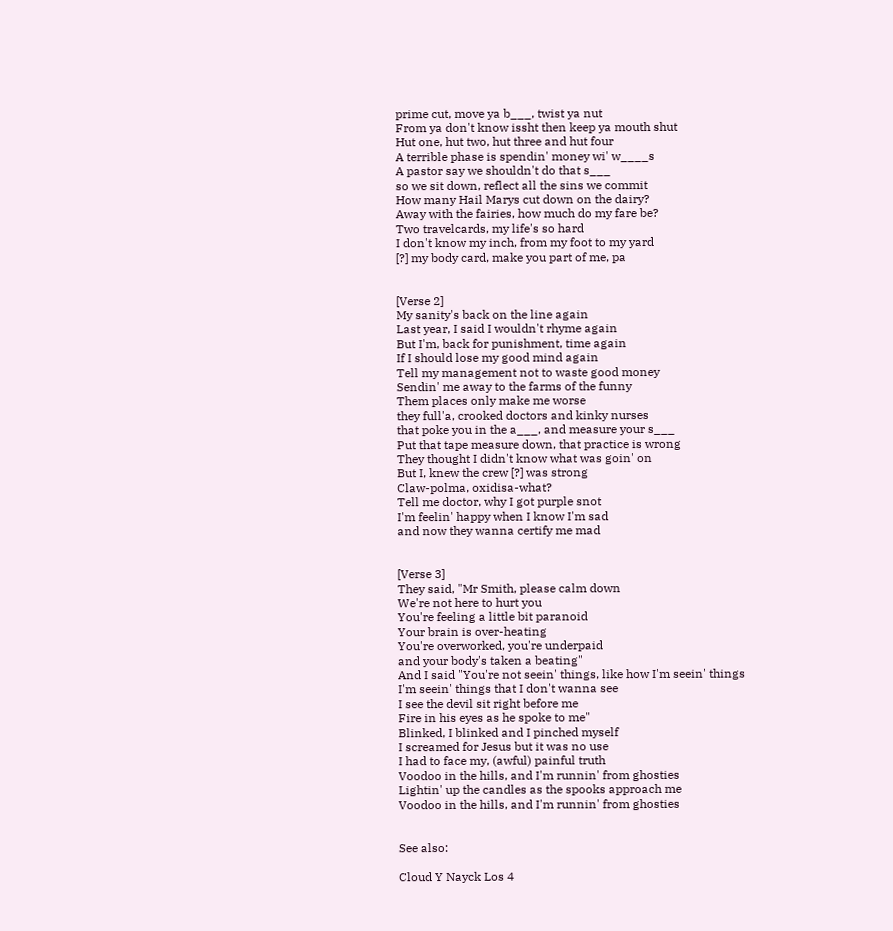prime cut, move ya b___, twist ya nut
From ya don't know issht then keep ya mouth shut
Hut one, hut two, hut three and hut four
A terrible phase is spendin' money wi' w____s
A pastor say we shouldn't do that s___
so we sit down, reflect all the sins we commit
How many Hail Marys cut down on the dairy?
Away with the fairies, how much do my fare be?
Two travelcards, my life's so hard
I don't know my inch, from my foot to my yard
[?] my body card, make you part of me, pa


[Verse 2]
My sanity's back on the line again
Last year, I said I wouldn't rhyme again
But I'm, back for punishment, time again
If I should lose my good mind again
Tell my management not to waste good money
Sendin' me away to the farms of the funny
Them places only make me worse
they full'a, crooked doctors and kinky nurses
that poke you in the a___, and measure your s___
Put that tape measure down, that practice is wrong
They thought I didn't know what was goin' on
But I, knew the crew [?] was strong
Claw-polma, oxidisa-what?
Tell me doctor, why I got purple snot
I'm feelin' happy when I know I'm sad
and now they wanna certify me mad


[Verse 3]
They said, "Mr Smith, please calm down
We're not here to hurt you
You're feeling a little bit paranoid
Your brain is over-heating
You're overworked, you're underpaid
and your body's taken a beating"
And I said "You're not seein' things, like how I'm seein' things
I'm seein' things that I don't wanna see
I see the devil sit right before me
Fire in his eyes as he spoke to me"
Blinked, I blinked and I pinched myself
I screamed for Jesus but it was no use
I had to face my, (awful) painful truth
Voodoo in the hills, and I'm runnin' from ghosties
Lightin' up the candles as the spooks approach me
Voodoo in the hills, and I'm runnin' from ghosties


See also:

Cloud Y Nayck Los 4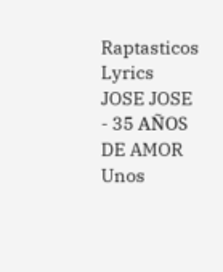Raptasticos Lyrics
JOSE JOSE - 35 AÑOS DE AMOR Unos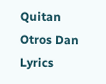Quitan Otros Dan Lyrics